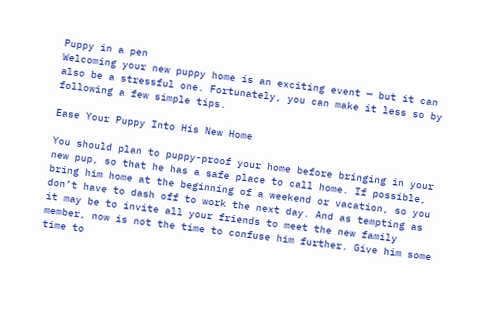Puppy in a pen
Welcoming your new puppy home is an exciting event — but it can also be a stressful one. Fortunately, you can make it less so by following a few simple tips.

Ease Your Puppy Into His New Home

You should plan to puppy-proof your home before bringing in your new pup, so that he has a safe place to call home. If possible, bring him home at the beginning of a weekend or vacation, so you don’t have to dash off to work the next day. And as tempting as it may be to invite all your friends to meet the new family member, now is not the time to confuse him further. Give him some time to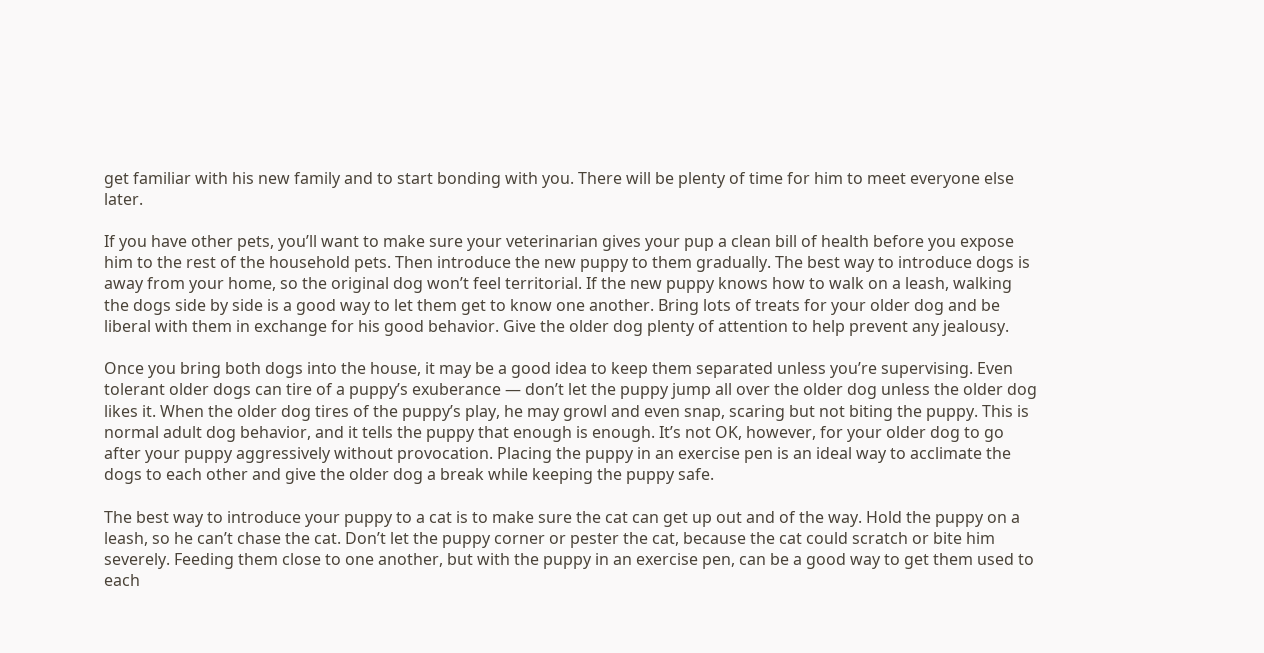get familiar with his new family and to start bonding with you. There will be plenty of time for him to meet everyone else later.

If you have other pets, you’ll want to make sure your veterinarian gives your pup a clean bill of health before you expose him to the rest of the household pets. Then introduce the new puppy to them gradually. The best way to introduce dogs is away from your home, so the original dog won’t feel territorial. If the new puppy knows how to walk on a leash, walking the dogs side by side is a good way to let them get to know one another. Bring lots of treats for your older dog and be liberal with them in exchange for his good behavior. Give the older dog plenty of attention to help prevent any jealousy.

Once you bring both dogs into the house, it may be a good idea to keep them separated unless you’re supervising. Even tolerant older dogs can tire of a puppy’s exuberance — don’t let the puppy jump all over the older dog unless the older dog likes it. When the older dog tires of the puppy’s play, he may growl and even snap, scaring but not biting the puppy. This is normal adult dog behavior, and it tells the puppy that enough is enough. It’s not OK, however, for your older dog to go after your puppy aggressively without provocation. Placing the puppy in an exercise pen is an ideal way to acclimate the dogs to each other and give the older dog a break while keeping the puppy safe.

The best way to introduce your puppy to a cat is to make sure the cat can get up out and of the way. Hold the puppy on a leash, so he can’t chase the cat. Don’t let the puppy corner or pester the cat, because the cat could scratch or bite him severely. Feeding them close to one another, but with the puppy in an exercise pen, can be a good way to get them used to each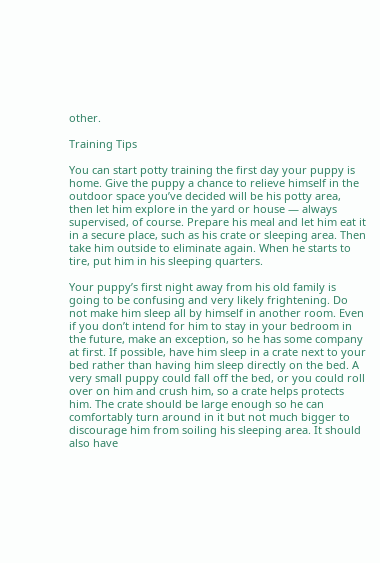other.

Training Tips

You can start potty training the first day your puppy is home. Give the puppy a chance to relieve himself in the outdoor space you’ve decided will be his potty area, then let him explore in the yard or house — always supervised, of course. Prepare his meal and let him eat it in a secure place, such as his crate or sleeping area. Then take him outside to eliminate again. When he starts to tire, put him in his sleeping quarters.

Your puppy’s first night away from his old family is going to be confusing and very likely frightening. Do not make him sleep all by himself in another room. Even if you don’t intend for him to stay in your bedroom in the future, make an exception, so he has some company at first. If possible, have him sleep in a crate next to your bed rather than having him sleep directly on the bed. A very small puppy could fall off the bed, or you could roll over on him and crush him, so a crate helps protects him. The crate should be large enough so he can comfortably turn around in it but not much bigger to discourage him from soiling his sleeping area. It should also have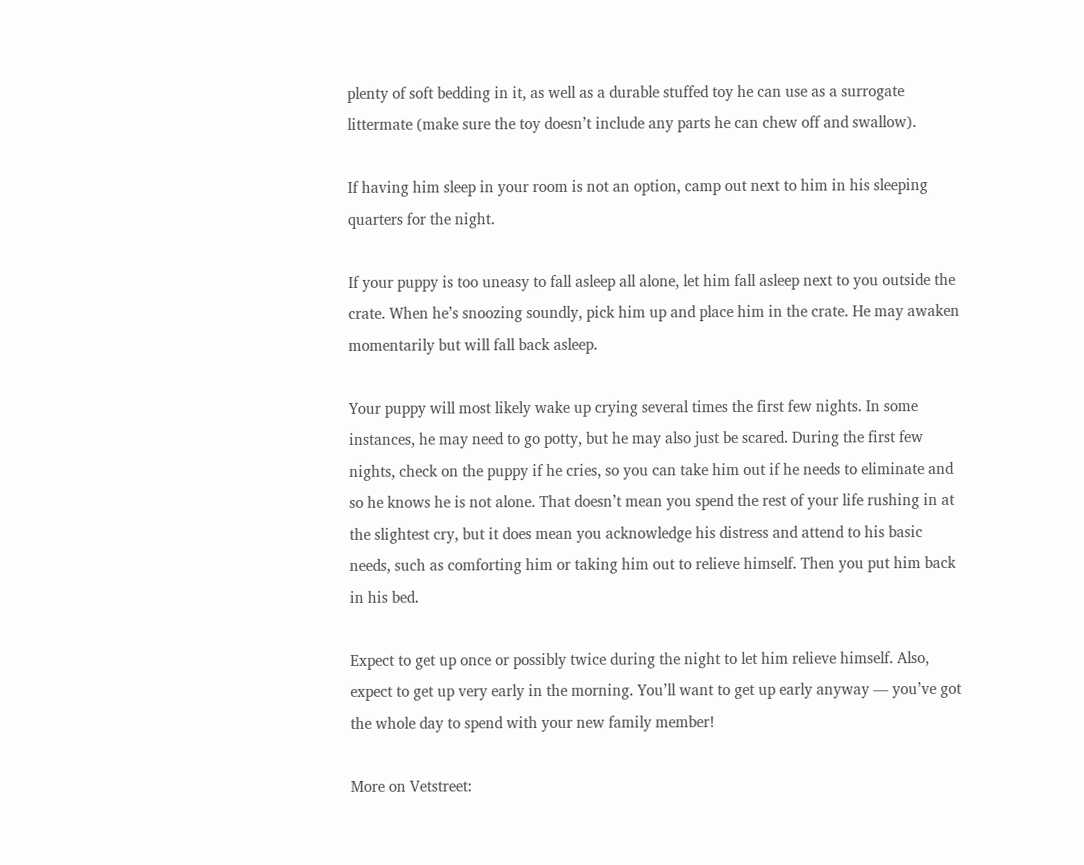plenty of soft bedding in it, as well as a durable stuffed toy he can use as a surrogate littermate (make sure the toy doesn’t include any parts he can chew off and swallow).

If having him sleep in your room is not an option, camp out next to him in his sleeping quarters for the night.

If your puppy is too uneasy to fall asleep all alone, let him fall asleep next to you outside the crate. When he’s snoozing soundly, pick him up and place him in the crate. He may awaken momentarily but will fall back asleep.

Your puppy will most likely wake up crying several times the first few nights. In some instances, he may need to go potty, but he may also just be scared. During the first few nights, check on the puppy if he cries, so you can take him out if he needs to eliminate and so he knows he is not alone. That doesn’t mean you spend the rest of your life rushing in at the slightest cry, but it does mean you acknowledge his distress and attend to his basic needs, such as comforting him or taking him out to relieve himself. Then you put him back in his bed.

Expect to get up once or possibly twice during the night to let him relieve himself. Also, expect to get up very early in the morning. You’ll want to get up early anyway — you’ve got the whole day to spend with your new family member!

More on Vetstreet: